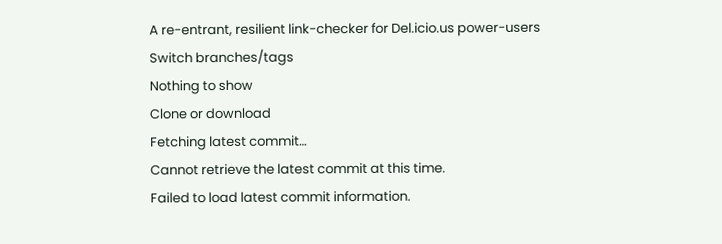A re-entrant, resilient link-checker for Del.icio.us power-users
Switch branches/tags
Nothing to show
Clone or download
Fetching latest commit…
Cannot retrieve the latest commit at this time.
Failed to load latest commit information.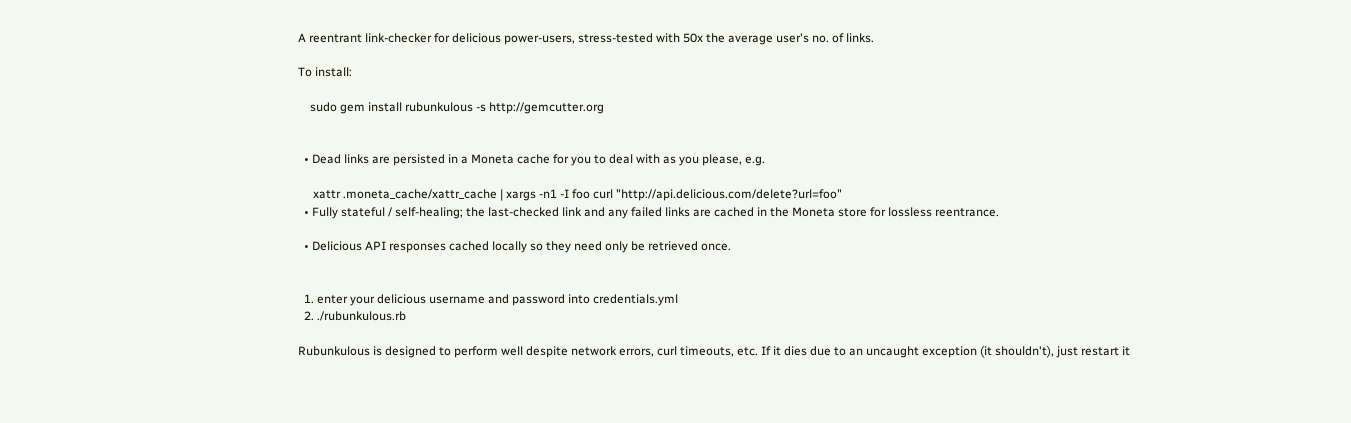A reentrant link-checker for delicious power-users, stress-tested with 50x the average user's no. of links.

To install:

    sudo gem install rubunkulous -s http://gemcutter.org


  • Dead links are persisted in a Moneta cache for you to deal with as you please, e.g.

     xattr .moneta_cache/xattr_cache | xargs -n1 -I foo curl "http://api.delicious.com/delete?url=foo"
  • Fully stateful / self-healing; the last-checked link and any failed links are cached in the Moneta store for lossless reentrance.

  • Delicious API responses cached locally so they need only be retrieved once.


  1. enter your delicious username and password into credentials.yml
  2. ./rubunkulous.rb

Rubunkulous is designed to perform well despite network errors, curl timeouts, etc. If it dies due to an uncaught exception (it shouldn't), just restart it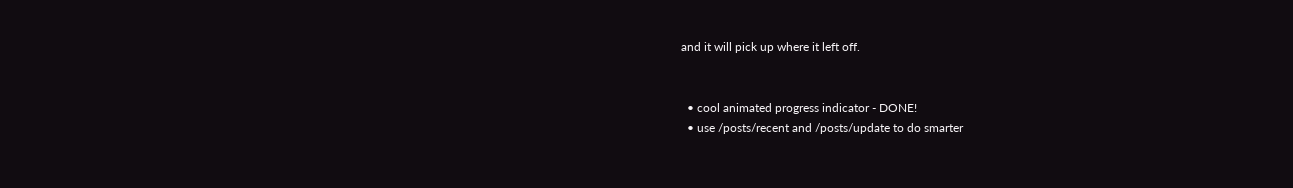and it will pick up where it left off.


  • cool animated progress indicator - DONE!
  • use /posts/recent and /posts/update to do smarter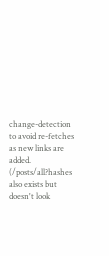change-detection to avoid re-fetches as new links are added. (/posts/all?hashes also exists but doesn't look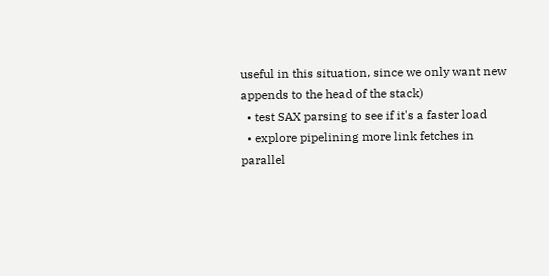useful in this situation, since we only want new appends to the head of the stack)
  • test SAX parsing to see if it's a faster load
  • explore pipelining more link fetches in parallel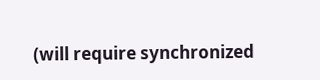(will require synchronized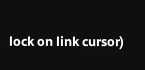lock on link cursor)